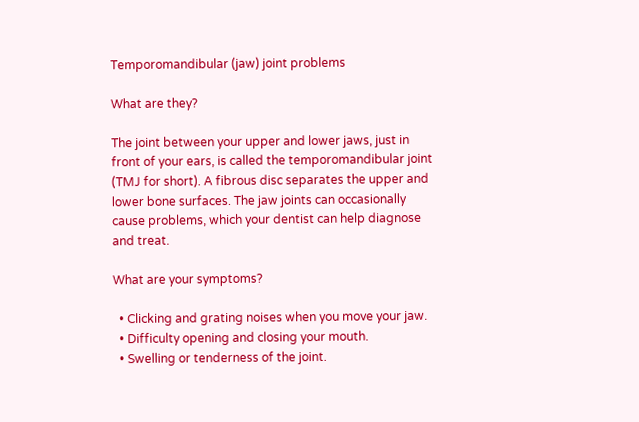Temporomandibular (jaw) joint problems

What are they?

The joint between your upper and lower jaws, just in front of your ears, is called the temporomandibular joint (TMJ for short). A fibrous disc separates the upper and lower bone surfaces. The jaw joints can occasionally cause problems, which your dentist can help diagnose and treat.

What are your symptoms?

  • Clicking and grating noises when you move your jaw.
  • Difficulty opening and closing your mouth.
  • Swelling or tenderness of the joint.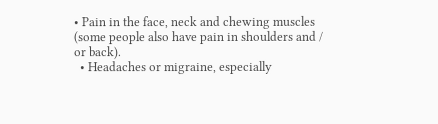• Pain in the face, neck and chewing muscles (some people also have pain in shoulders and / or back).
  • Headaches or migraine, especially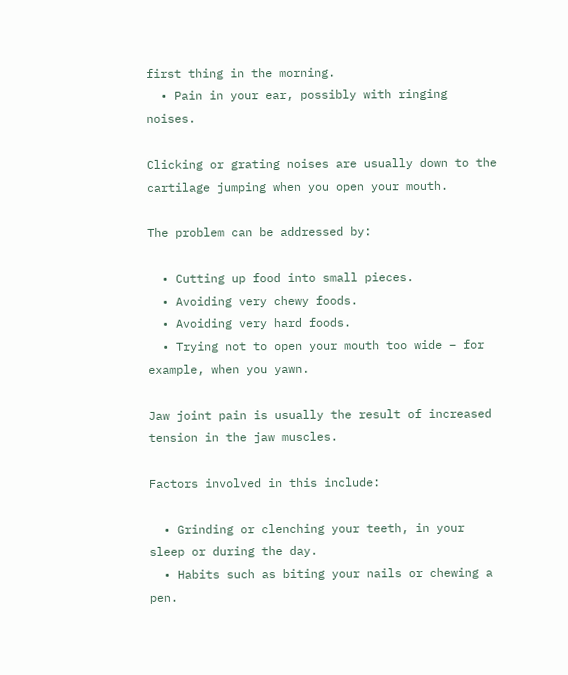first thing in the morning.
  • Pain in your ear, possibly with ringing noises.

Clicking or grating noises are usually down to the cartilage jumping when you open your mouth.

The problem can be addressed by:

  • Cutting up food into small pieces.
  • Avoiding very chewy foods.
  • Avoiding very hard foods.
  • Trying not to open your mouth too wide – for example, when you yawn.

Jaw joint pain is usually the result of increased tension in the jaw muscles.

Factors involved in this include:

  • Grinding or clenching your teeth, in your sleep or during the day.
  • Habits such as biting your nails or chewing a pen.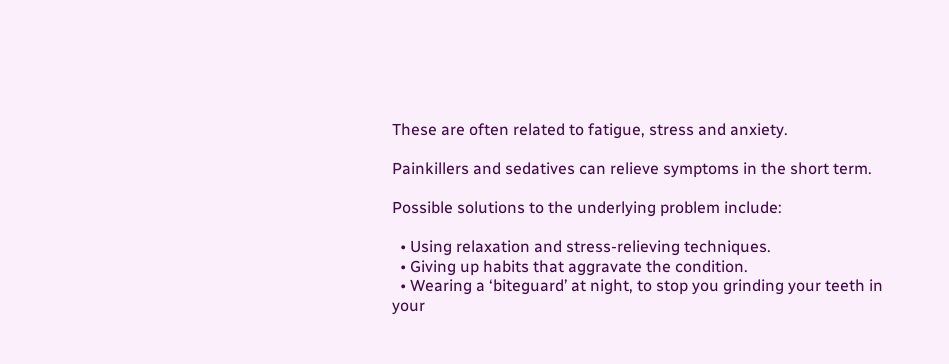These are often related to fatigue, stress and anxiety.

Painkillers and sedatives can relieve symptoms in the short term.

Possible solutions to the underlying problem include:

  • Using relaxation and stress-relieving techniques.
  • Giving up habits that aggravate the condition.
  • Wearing a ‘biteguard’ at night, to stop you grinding your teeth in your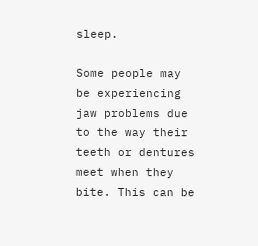sleep.

Some people may be experiencing jaw problems due to the way their teeth or dentures meet when they bite. This can be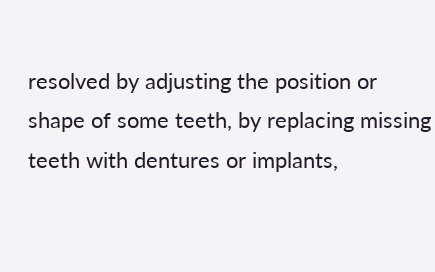resolved by adjusting the position or shape of some teeth, by replacing missing teeth with dentures or implants,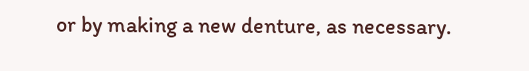or by making a new denture, as necessary.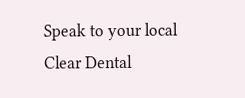Speak to your local Clear Dental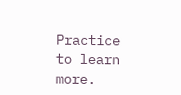Practice to learn more.